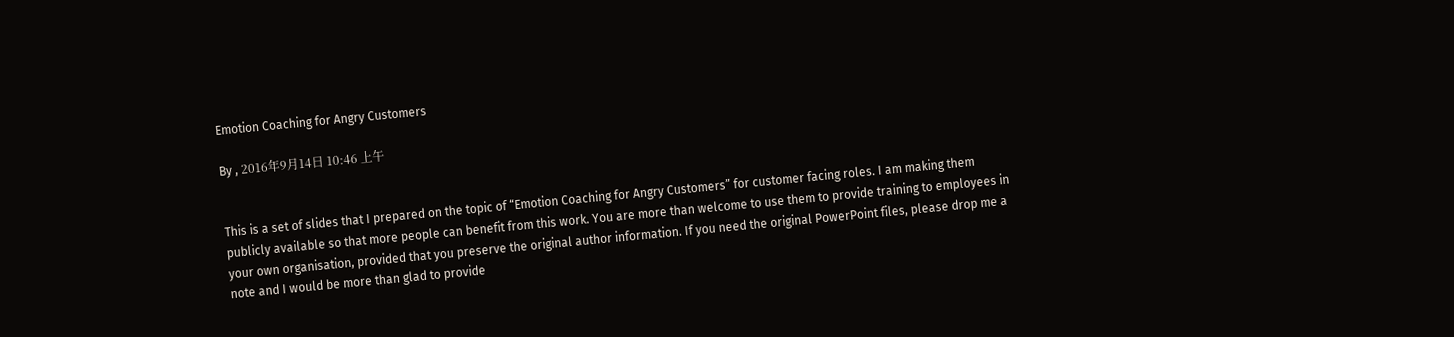Emotion Coaching for Angry Customers

By , 2016年9月14日 10:46 上午


This is a set of slides that I prepared on the topic of “Emotion Coaching for Angry Customers” for customer facing roles. I am making them publicly available so that more people can benefit from this work. You are more than welcome to use them to provide training to employees in your own organisation, provided that you preserve the original author information. If you need the original PowerPoint files, please drop me a note and I would be more than glad to provide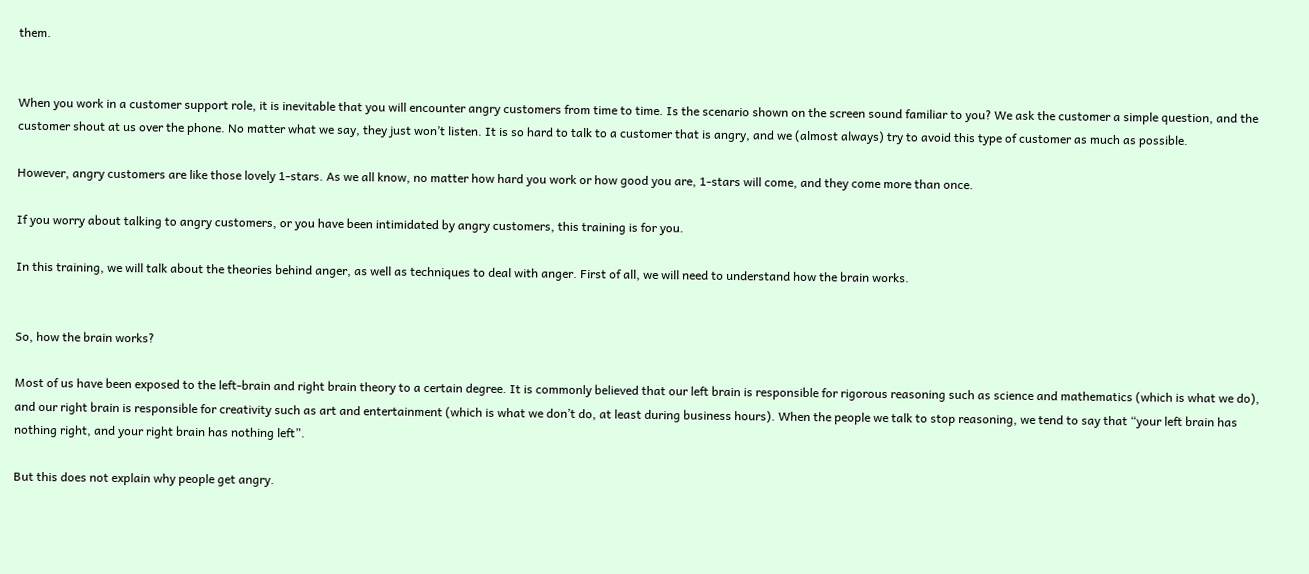them.


When you work in a customer support role, it is inevitable that you will encounter angry customers from time to time. Is the scenario shown on the screen sound familiar to you? We ask the customer a simple question, and the customer shout at us over the phone. No matter what we say, they just won’t listen. It is so hard to talk to a customer that is angry, and we (almost always) try to avoid this type of customer as much as possible.

However, angry customers are like those lovely 1-stars. As we all know, no matter how hard you work or how good you are, 1-stars will come, and they come more than once.

If you worry about talking to angry customers, or you have been intimidated by angry customers, this training is for you.

In this training, we will talk about the theories behind anger, as well as techniques to deal with anger. First of all, we will need to understand how the brain works.


So, how the brain works?

Most of us have been exposed to the left-brain and right brain theory to a certain degree. It is commonly believed that our left brain is responsible for rigorous reasoning such as science and mathematics (which is what we do), and our right brain is responsible for creativity such as art and entertainment (which is what we don’t do, at least during business hours). When the people we talk to stop reasoning, we tend to say that “your left brain has nothing right, and your right brain has nothing left”.

But this does not explain why people get angry.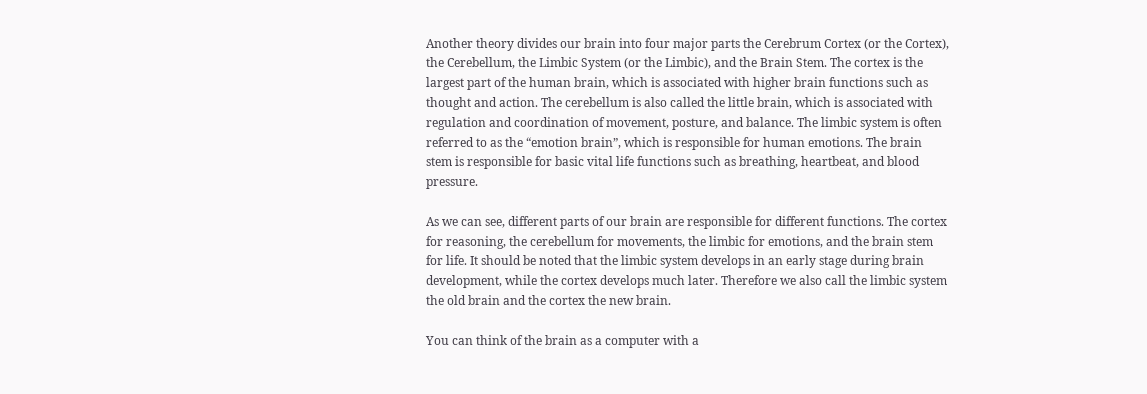Another theory divides our brain into four major parts the Cerebrum Cortex (or the Cortex), the Cerebellum, the Limbic System (or the Limbic), and the Brain Stem. The cortex is the largest part of the human brain, which is associated with higher brain functions such as thought and action. The cerebellum is also called the little brain, which is associated with regulation and coordination of movement, posture, and balance. The limbic system is often referred to as the “emotion brain”, which is responsible for human emotions. The brain stem is responsible for basic vital life functions such as breathing, heartbeat, and blood pressure.

As we can see, different parts of our brain are responsible for different functions. The cortex for reasoning, the cerebellum for movements, the limbic for emotions, and the brain stem for life. It should be noted that the limbic system develops in an early stage during brain development, while the cortex develops much later. Therefore we also call the limbic system the old brain and the cortex the new brain.

You can think of the brain as a computer with a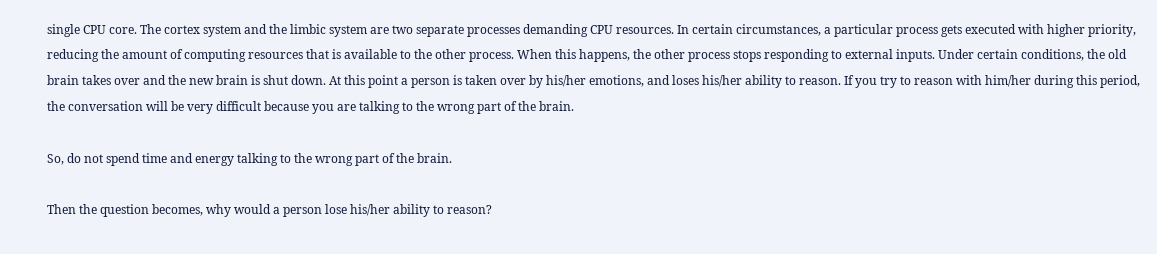single CPU core. The cortex system and the limbic system are two separate processes demanding CPU resources. In certain circumstances, a particular process gets executed with higher priority, reducing the amount of computing resources that is available to the other process. When this happens, the other process stops responding to external inputs. Under certain conditions, the old brain takes over and the new brain is shut down. At this point a person is taken over by his/her emotions, and loses his/her ability to reason. If you try to reason with him/her during this period, the conversation will be very difficult because you are talking to the wrong part of the brain.

So, do not spend time and energy talking to the wrong part of the brain.

Then the question becomes, why would a person lose his/her ability to reason?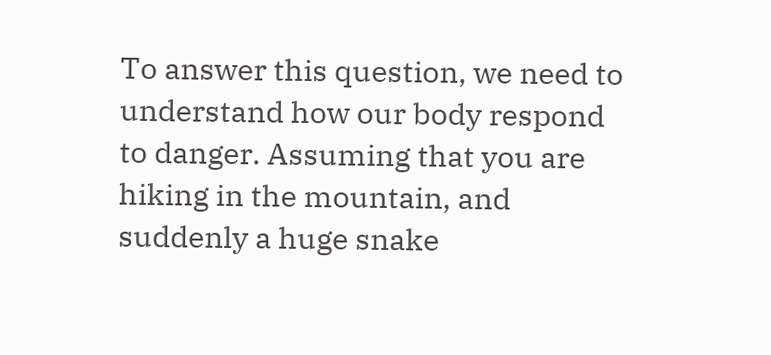To answer this question, we need to understand how our body respond to danger. Assuming that you are hiking in the mountain, and suddenly a huge snake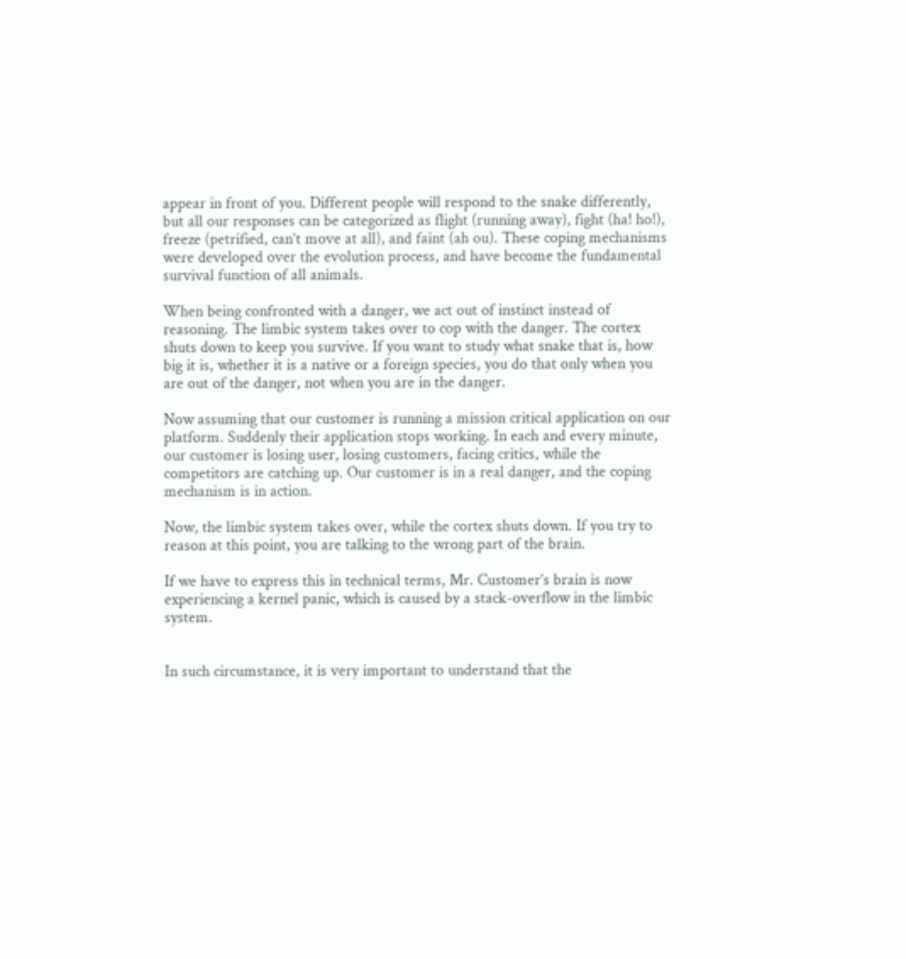appear in front of you. Different people will respond to the snake differently, but all our responses can be categorized as flight (running away), fight (ha! ho!), freeze (petrified, can’t move at all), and faint (ah ou). These coping mechanisms were developed over the evolution process, and have become the fundamental survival function of all animals.

When being confronted with a danger, we act out of instinct instead of reasoning. The limbic system takes over to cop with the danger. The cortex shuts down to keep you survive. If you want to study what snake that is, how big it is, whether it is a native or a foreign species, you do that only when you are out of the danger, not when you are in the danger.

Now assuming that our customer is running a mission critical application on our platform. Suddenly their application stops working. In each and every minute, our customer is losing user, losing customers, facing critics, while the competitors are catching up. Our customer is in a real danger, and the coping mechanism is in action.

Now, the limbic system takes over, while the cortex shuts down. If you try to reason at this point, you are talking to the wrong part of the brain.

If we have to express this in technical terms, Mr. Customer’s brain is now experiencing a kernel panic, which is caused by a stack-overflow in the limbic system.


In such circumstance, it is very important to understand that the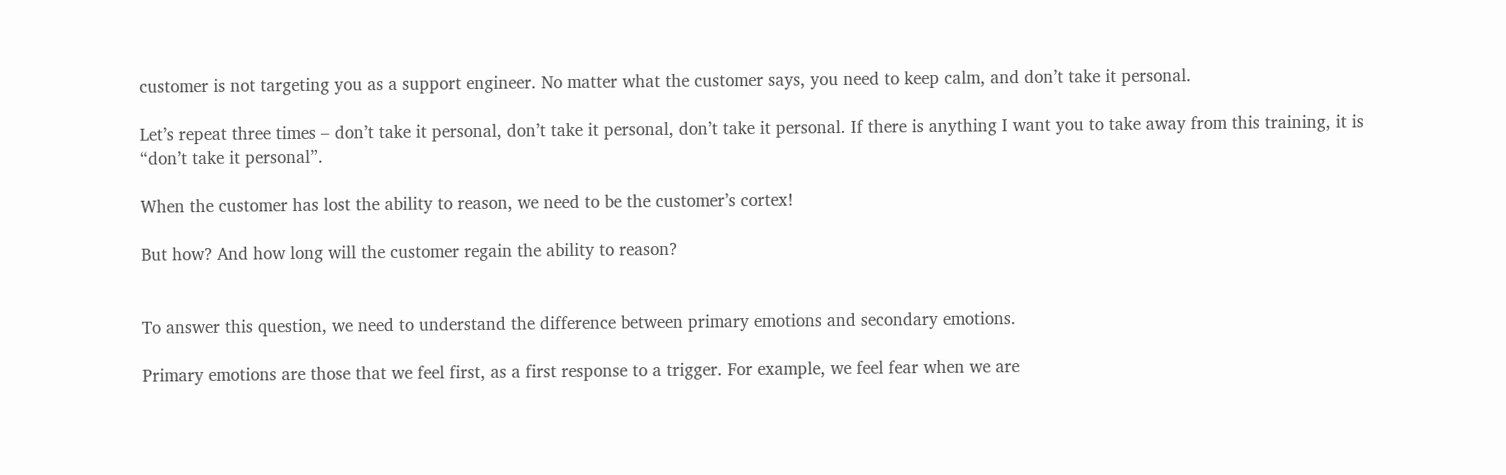customer is not targeting you as a support engineer. No matter what the customer says, you need to keep calm, and don’t take it personal.

Let’s repeat three times – don’t take it personal, don’t take it personal, don’t take it personal. If there is anything I want you to take away from this training, it is “don’t take it personal”.

When the customer has lost the ability to reason, we need to be the customer’s cortex!

But how? And how long will the customer regain the ability to reason?


To answer this question, we need to understand the difference between primary emotions and secondary emotions.

Primary emotions are those that we feel first, as a first response to a trigger. For example, we feel fear when we are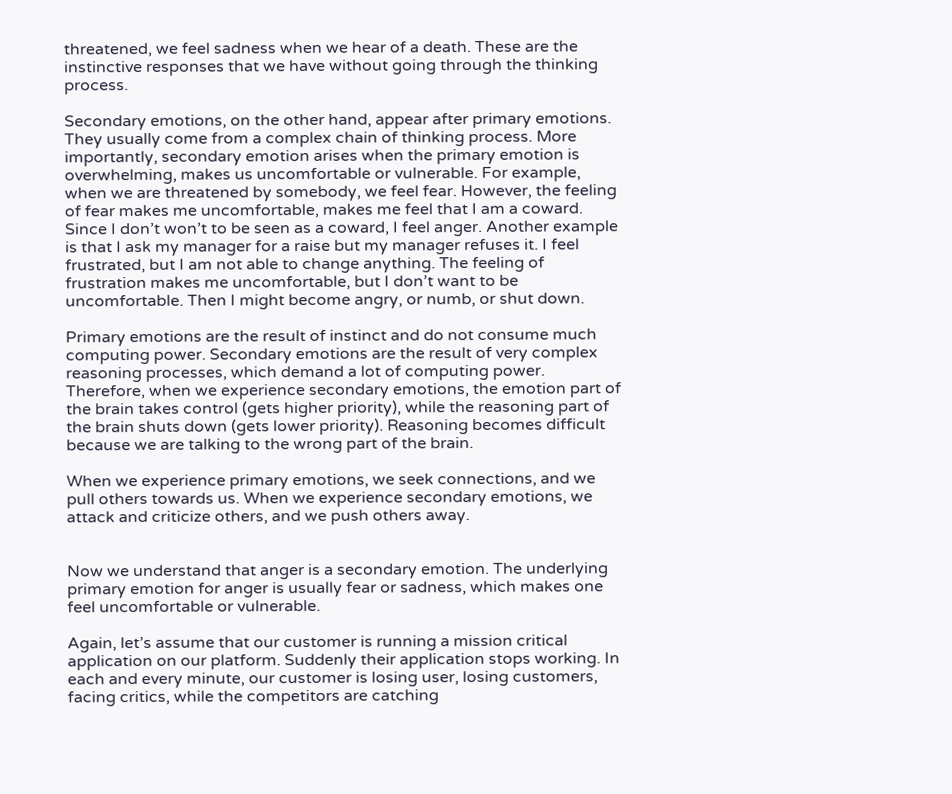threatened, we feel sadness when we hear of a death. These are the instinctive responses that we have without going through the thinking process.

Secondary emotions, on the other hand, appear after primary emotions. They usually come from a complex chain of thinking process. More importantly, secondary emotion arises when the primary emotion is overwhelming, makes us uncomfortable or vulnerable. For example, when we are threatened by somebody, we feel fear. However, the feeling of fear makes me uncomfortable, makes me feel that I am a coward. Since I don’t won’t to be seen as a coward, I feel anger. Another example is that I ask my manager for a raise but my manager refuses it. I feel frustrated, but I am not able to change anything. The feeling of frustration makes me uncomfortable, but I don’t want to be uncomfortable. Then I might become angry, or numb, or shut down.

Primary emotions are the result of instinct and do not consume much computing power. Secondary emotions are the result of very complex reasoning processes, which demand a lot of computing power. Therefore, when we experience secondary emotions, the emotion part of the brain takes control (gets higher priority), while the reasoning part of the brain shuts down (gets lower priority). Reasoning becomes difficult because we are talking to the wrong part of the brain.

When we experience primary emotions, we seek connections, and we pull others towards us. When we experience secondary emotions, we attack and criticize others, and we push others away.


Now we understand that anger is a secondary emotion. The underlying primary emotion for anger is usually fear or sadness, which makes one feel uncomfortable or vulnerable.

Again, let’s assume that our customer is running a mission critical application on our platform. Suddenly their application stops working. In each and every minute, our customer is losing user, losing customers, facing critics, while the competitors are catching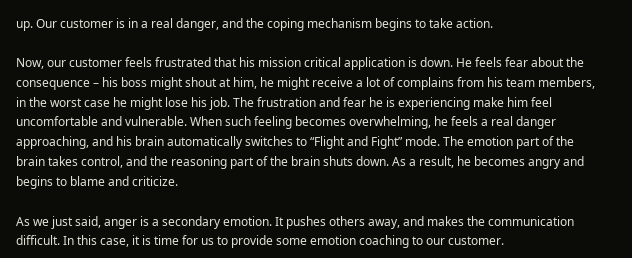up. Our customer is in a real danger, and the coping mechanism begins to take action.

Now, our customer feels frustrated that his mission critical application is down. He feels fear about the consequence – his boss might shout at him, he might receive a lot of complains from his team members, in the worst case he might lose his job. The frustration and fear he is experiencing make him feel uncomfortable and vulnerable. When such feeling becomes overwhelming, he feels a real danger approaching, and his brain automatically switches to “Flight and Fight” mode. The emotion part of the brain takes control, and the reasoning part of the brain shuts down. As a result, he becomes angry and begins to blame and criticize.

As we just said, anger is a secondary emotion. It pushes others away, and makes the communication difficult. In this case, it is time for us to provide some emotion coaching to our customer.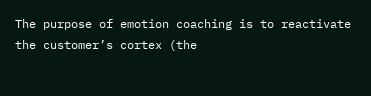The purpose of emotion coaching is to reactivate the customer’s cortex (the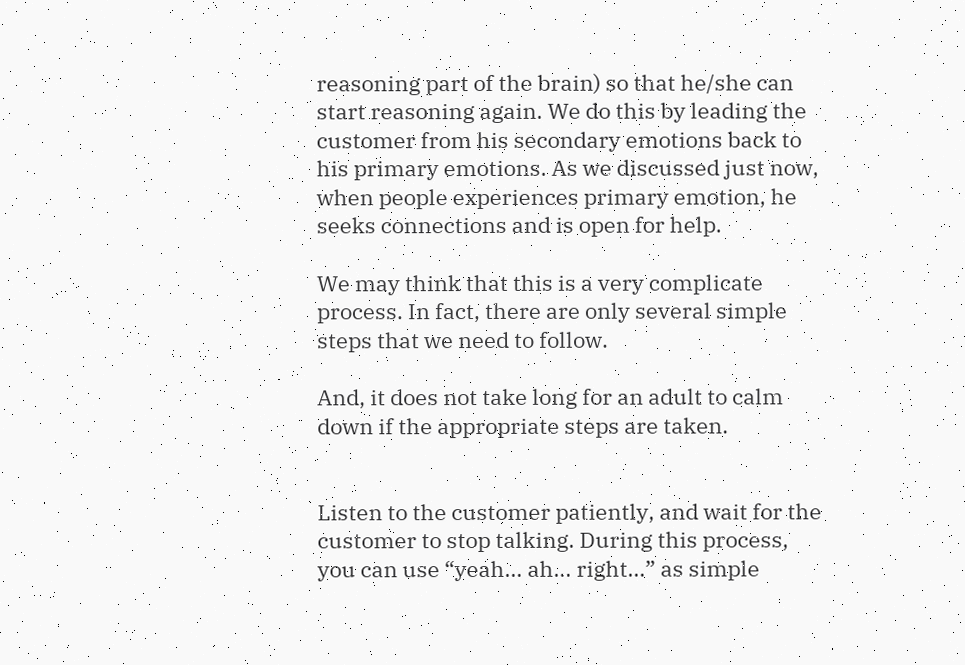reasoning part of the brain) so that he/she can start reasoning again. We do this by leading the customer from his secondary emotions back to his primary emotions. As we discussed just now, when people experiences primary emotion, he seeks connections and is open for help.

We may think that this is a very complicate process. In fact, there are only several simple steps that we need to follow.

And, it does not take long for an adult to calm down if the appropriate steps are taken.


Listen to the customer patiently, and wait for the customer to stop talking. During this process, you can use “yeah… ah… right…” as simple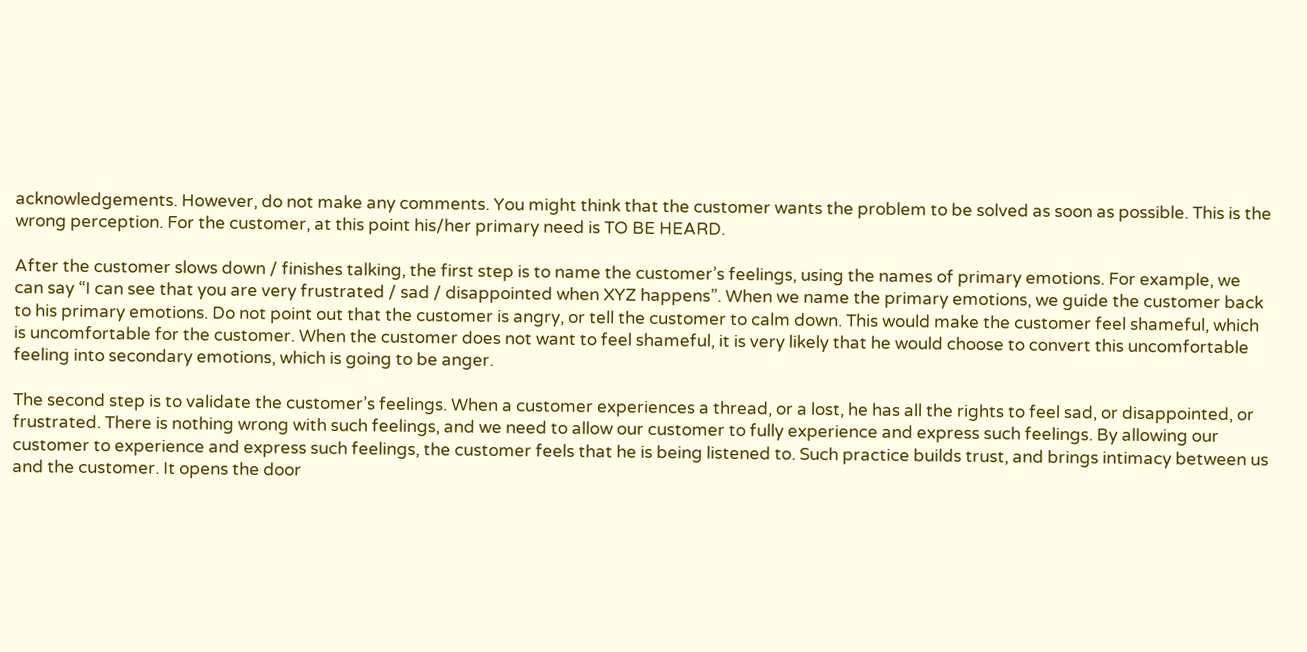acknowledgements. However, do not make any comments. You might think that the customer wants the problem to be solved as soon as possible. This is the wrong perception. For the customer, at this point his/her primary need is TO BE HEARD.

After the customer slows down / finishes talking, the first step is to name the customer’s feelings, using the names of primary emotions. For example, we can say “I can see that you are very frustrated / sad / disappointed when XYZ happens”. When we name the primary emotions, we guide the customer back to his primary emotions. Do not point out that the customer is angry, or tell the customer to calm down. This would make the customer feel shameful, which is uncomfortable for the customer. When the customer does not want to feel shameful, it is very likely that he would choose to convert this uncomfortable feeling into secondary emotions, which is going to be anger.

The second step is to validate the customer’s feelings. When a customer experiences a thread, or a lost, he has all the rights to feel sad, or disappointed, or frustrated. There is nothing wrong with such feelings, and we need to allow our customer to fully experience and express such feelings. By allowing our customer to experience and express such feelings, the customer feels that he is being listened to. Such practice builds trust, and brings intimacy between us and the customer. It opens the door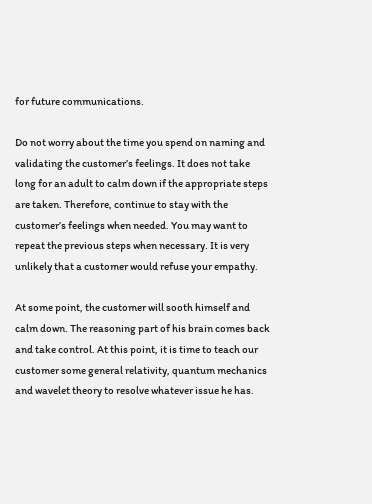for future communications.

Do not worry about the time you spend on naming and validating the customer’s feelings. It does not take long for an adult to calm down if the appropriate steps are taken. Therefore, continue to stay with the customer’s feelings when needed. You may want to repeat the previous steps when necessary. It is very unlikely that a customer would refuse your empathy.

At some point, the customer will sooth himself and calm down. The reasoning part of his brain comes back and take control. At this point, it is time to teach our customer some general relativity, quantum mechanics and wavelet theory to resolve whatever issue he has.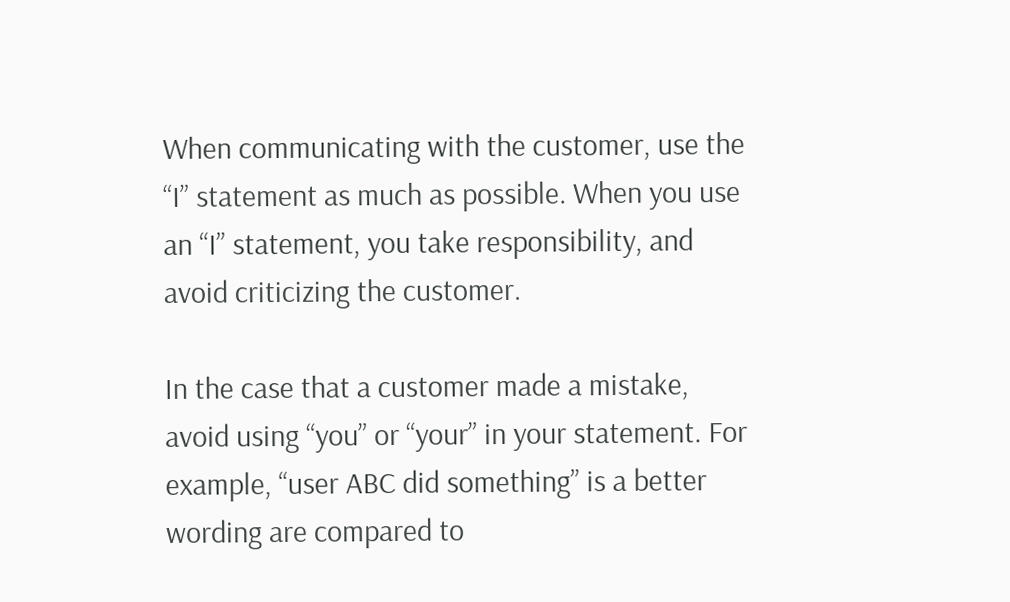When communicating with the customer, use the “I” statement as much as possible. When you use an “I” statement, you take responsibility, and avoid criticizing the customer.

In the case that a customer made a mistake, avoid using “you” or “your” in your statement. For example, “user ABC did something” is a better wording are compared to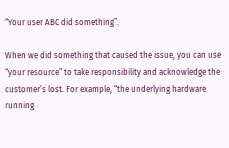“Your user ABC did something”.

When we did something that caused the issue, you can use “your resource” to take responsibility and acknowledge the customer’s lost. For example, “the underlying hardware running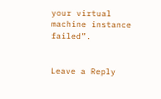your virtual machine instance failed”.


Leave a Reply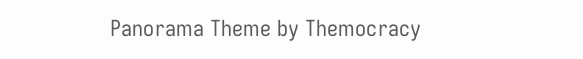Panorama Theme by Themocracy